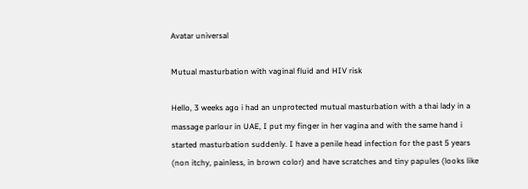Avatar universal

Mutual masturbation with vaginal fluid and HIV risk

Hello, 3 weeks ago i had an unprotected mutual masturbation with a thai lady in a massage parlour in UAE, I put my finger in her vagina and with the same hand i started masturbation suddenly. I have a penile head infection for the past 5 years (non itchy, painless, in brown color) and have scratches and tiny papules (looks like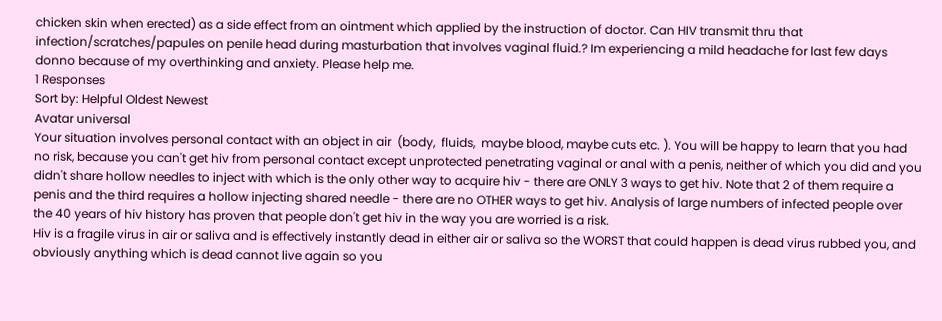chicken skin when erected) as a side effect from an ointment which applied by the instruction of doctor. Can HIV transmit thru that infection/scratches/papules on penile head during masturbation that involves vaginal fluid.? Im experiencing a mild headache for last few days donno because of my overthinking and anxiety. Please help me.
1 Responses
Sort by: Helpful Oldest Newest
Avatar universal
Your situation involves personal contact with an object in air  (body,  fluids,  maybe blood, maybe cuts etc. ). You will be happy to learn that you had no risk, because you can't get hiv from personal contact except unprotected penetrating vaginal or anal with a penis, neither of which you did and you didn't share hollow needles to inject with which is the only other way to acquire hiv - there are ONLY 3 ways to get hiv. Note that 2 of them require a penis and the third requires a hollow injecting shared needle - there are no OTHER ways to get hiv. Analysis of large numbers of infected people over the 40 years of hiv history has proven that people don't get hiv in the way you are worried is a risk.
Hiv is a fragile virus in air or saliva and is effectively instantly dead in either air or saliva so the WORST that could happen is dead virus rubbed you, and obviously anything which is dead cannot live again so you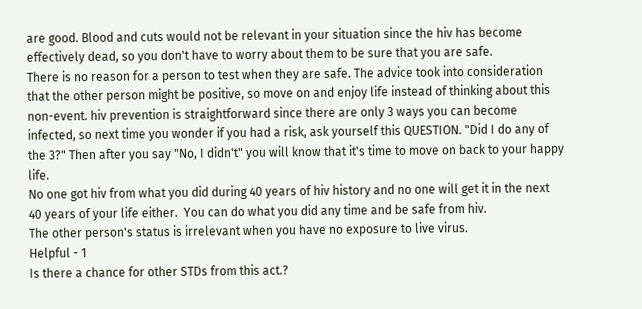are good. Blood and cuts would not be relevant in your situation since the hiv has become effectively dead, so you don't have to worry about them to be sure that you are safe.
There is no reason for a person to test when they are safe. The advice took into consideration that the other person might be positive, so move on and enjoy life instead of thinking about this non-event. hiv prevention is straightforward since there are only 3 ways you can become infected, so next time you wonder if you had a risk, ask yourself this QUESTION. "Did I do any of the 3?" Then after you say "No, I didn't" you will know that it's time to move on back to your happy life.
No one got hiv from what you did during 40 years of hiv history and no one will get it in the next 40 years of your life either.  You can do what you did any time and be safe from hiv.
The other person's status is irrelevant when you have no exposure to live virus.
Helpful - 1
Is there a chance for other STDs from this act.?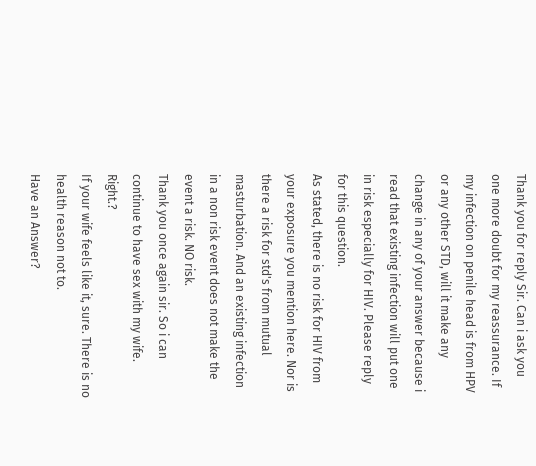Thank you for reply Sir. Can i ask you one more doubt for my reassurance. If my infection on penile head is from HPV or any other STD, will it make any change in any of your answer because i read that existing infection will put one in risk especially for HIV. Please reply for this question.
As stated, there is no risk for HIV from your exposure you mention here. Nor is there a risk for std's from mutual masturbation. And an existing infection in a non risk event does not make the event a risk. NO risk.
Thank you once again sir. So i can continue to have sex with my wife. Right.?
If your wife feels like it, sure. There is no health reason not to.
Have an Answer?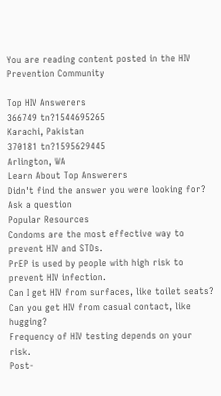You are reading content posted in the HIV Prevention Community

Top HIV Answerers
366749 tn?1544695265
Karachi, Pakistan
370181 tn?1595629445
Arlington, WA
Learn About Top Answerers
Didn't find the answer you were looking for?
Ask a question
Popular Resources
Condoms are the most effective way to prevent HIV and STDs.
PrEP is used by people with high risk to prevent HIV infection.
Can I get HIV from surfaces, like toilet seats?
Can you get HIV from casual contact, like hugging?
Frequency of HIV testing depends on your risk.
Post-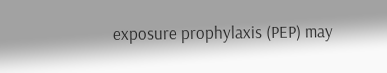exposure prophylaxis (PEP) may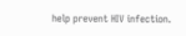help prevent HIV infection.